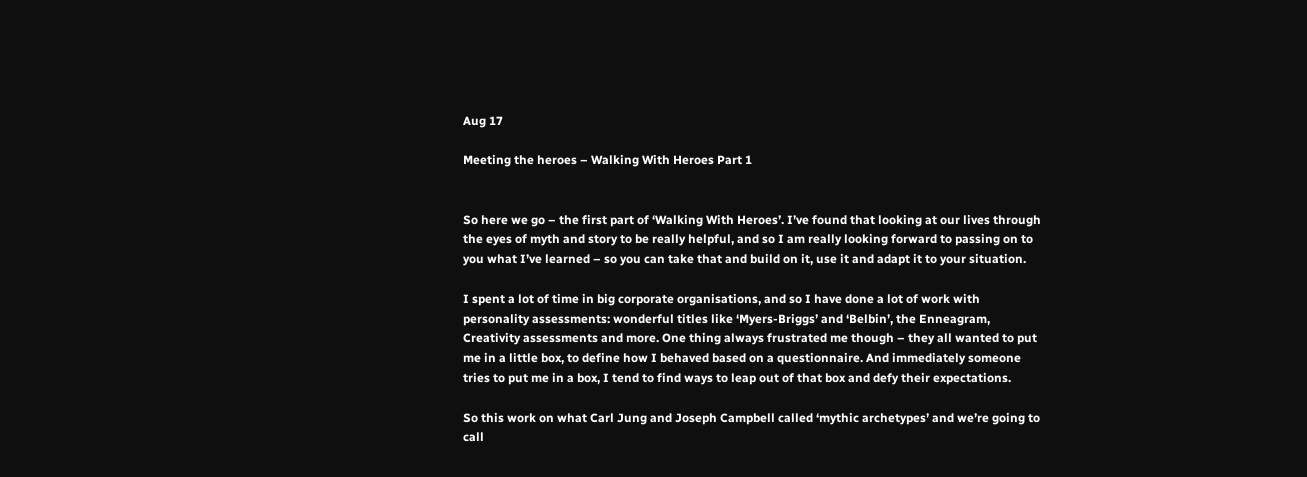Aug 17

Meeting the heroes – Walking With Heroes Part 1


So here we go – the first part of ‘Walking With Heroes’. I’ve found that looking at our lives through the eyes of myth and story to be really helpful, and so I am really looking forward to passing on to you what I’ve learned – so you can take that and build on it, use it and adapt it to your situation.

I spent a lot of time in big corporate organisations, and so I have done a lot of work with personality assessments: wonderful titles like ‘Myers-Briggs’ and ‘Belbin’, the Enneagram, Creativity assessments and more. One thing always frustrated me though – they all wanted to put me in a little box, to define how I behaved based on a questionnaire. And immediately someone tries to put me in a box, I tend to find ways to leap out of that box and defy their expectations.

So this work on what Carl Jung and Joseph Campbell called ‘mythic archetypes’ and we’re going to call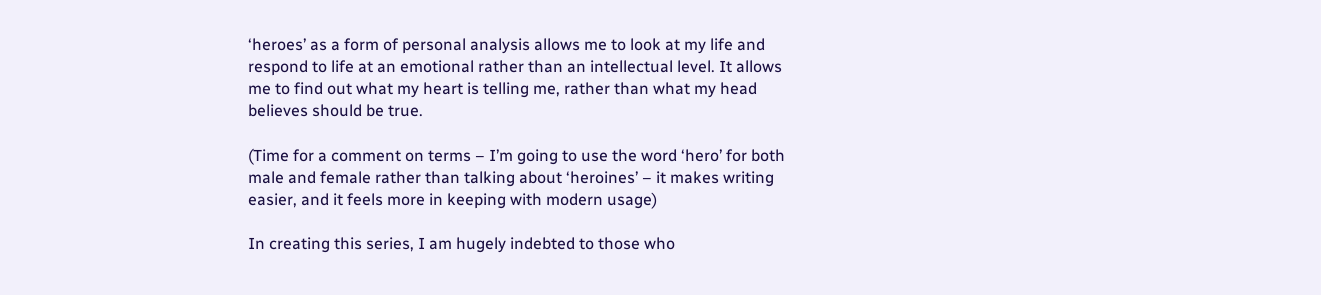‘heroes’ as a form of personal analysis allows me to look at my life and respond to life at an emotional rather than an intellectual level. It allows me to find out what my heart is telling me, rather than what my head believes should be true.

(Time for a comment on terms – I’m going to use the word ‘hero’ for both male and female rather than talking about ‘heroines’ – it makes writing easier, and it feels more in keeping with modern usage)

In creating this series, I am hugely indebted to those who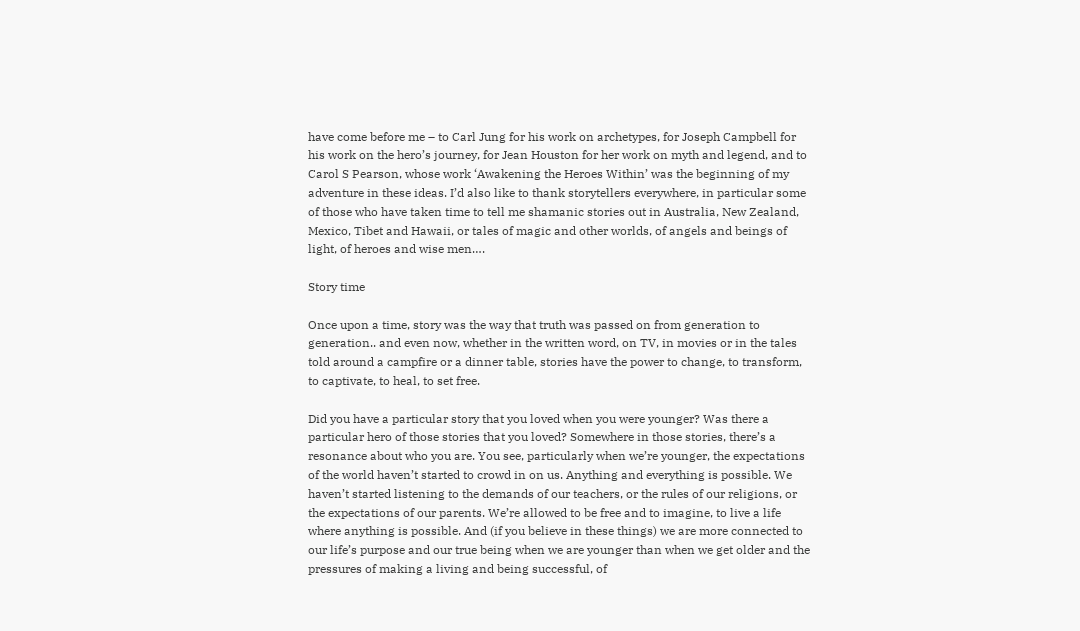have come before me – to Carl Jung for his work on archetypes, for Joseph Campbell for his work on the hero’s journey, for Jean Houston for her work on myth and legend, and to Carol S Pearson, whose work ‘Awakening the Heroes Within’ was the beginning of my adventure in these ideas. I’d also like to thank storytellers everywhere, in particular some of those who have taken time to tell me shamanic stories out in Australia, New Zealand, Mexico, Tibet and Hawaii, or tales of magic and other worlds, of angels and beings of light, of heroes and wise men….

Story time

Once upon a time, story was the way that truth was passed on from generation to generation.. and even now, whether in the written word, on TV, in movies or in the tales told around a campfire or a dinner table, stories have the power to change, to transform, to captivate, to heal, to set free.

Did you have a particular story that you loved when you were younger? Was there a particular hero of those stories that you loved? Somewhere in those stories, there’s a resonance about who you are. You see, particularly when we’re younger, the expectations of the world haven’t started to crowd in on us. Anything and everything is possible. We haven’t started listening to the demands of our teachers, or the rules of our religions, or the expectations of our parents. We’re allowed to be free and to imagine, to live a life where anything is possible. And (if you believe in these things) we are more connected to our life’s purpose and our true being when we are younger than when we get older and the pressures of making a living and being successful, of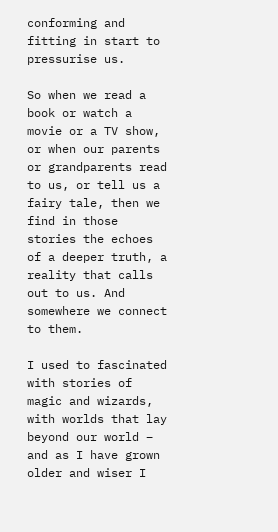conforming and fitting in start to pressurise us.

So when we read a book or watch a movie or a TV show, or when our parents or grandparents read to us, or tell us a fairy tale, then we find in those stories the echoes of a deeper truth, a reality that calls out to us. And somewhere we connect to them.

I used to fascinated with stories of magic and wizards, with worlds that lay beyond our world – and as I have grown older and wiser I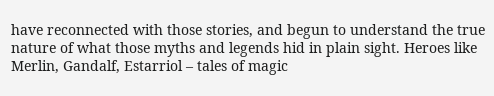have reconnected with those stories, and begun to understand the true nature of what those myths and legends hid in plain sight. Heroes like Merlin, Gandalf, Estarriol – tales of magic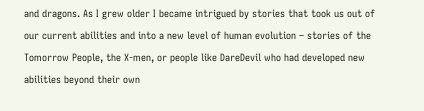and dragons. As I grew older I became intrigued by stories that took us out of our current abilities and into a new level of human evolution – stories of the Tomorrow People, the X-men, or people like DareDevil who had developed new abilities beyond their own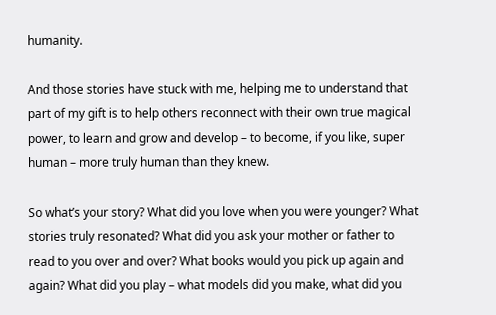humanity.

And those stories have stuck with me, helping me to understand that part of my gift is to help others reconnect with their own true magical power, to learn and grow and develop – to become, if you like, super human – more truly human than they knew.

So what’s your story? What did you love when you were younger? What stories truly resonated? What did you ask your mother or father to read to you over and over? What books would you pick up again and again? What did you play – what models did you make, what did you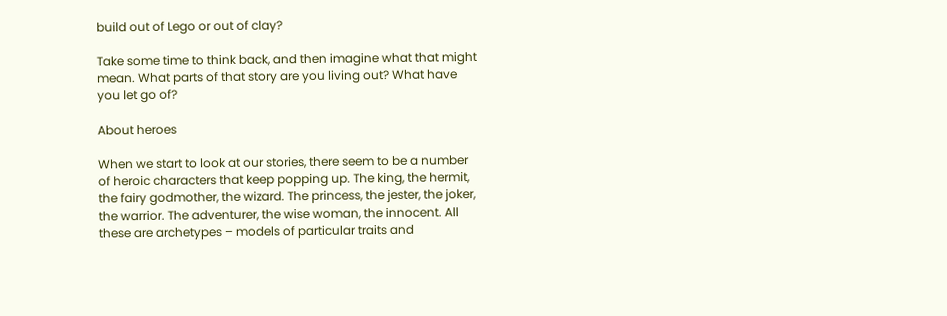build out of Lego or out of clay?

Take some time to think back, and then imagine what that might mean. What parts of that story are you living out? What have you let go of?

About heroes

When we start to look at our stories, there seem to be a number of heroic characters that keep popping up. The king, the hermit, the fairy godmother, the wizard. The princess, the jester, the joker, the warrior. The adventurer, the wise woman, the innocent. All these are archetypes – models of particular traits and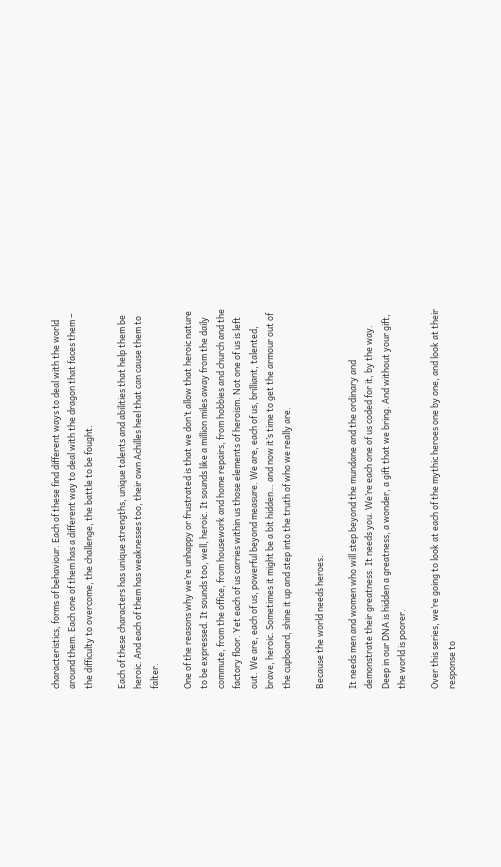characteristics, forms of behaviour. Each of these find different ways to deal with the world around them. Each one of them has a different way to deal with the dragon that faces them – the difficulty to overcome, the challenge, the battle to be fought.

Each of these characters has unique strengths, unique talents and abilities that help them be heroic. And each of them has weaknesses too, their own Achilles heel that can cause them to falter.

One of the reasons why we’re unhappy or frustrated is that we don’t allow that heroic nature to be expressed. It sounds too, well, heroic. It sounds like a million miles away from the daily commute, from the office, from housework and home repairs, from hobbies and church and the factory floor. Yet each of us carries within us those elements of heroism. Not one of us is left out. We are, each of us, powerful beyond measure. We are, each of us, brilliant, talented, brave, heroic. Sometimes it might be a bit hidden… and now it’s time to get the armour out of the cupboard, shine it up and step into the truth of who we really are.

Because the world needs heroes.

It needs men and women who will step beyond the mundane and the ordinary and demonstrate their greatness. It needs you. We’re each one of us coded for it, by the way. Deep in our DNA is hidden a greatness, a wonder, a gift that we bring. And without your gift, the world is poorer.

Over this series, we’re going to look at each of the mythic heroes one by one, and look at their response to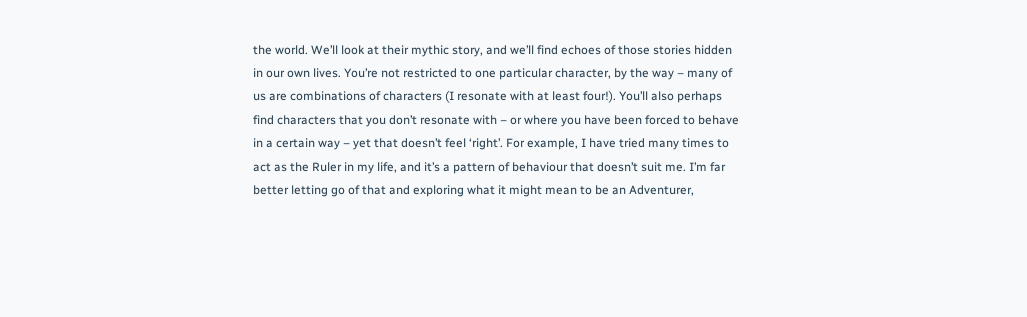the world. We’ll look at their mythic story, and we’ll find echoes of those stories hidden in our own lives. You’re not restricted to one particular character, by the way – many of us are combinations of characters (I resonate with at least four!). You’ll also perhaps find characters that you don’t resonate with – or where you have been forced to behave in a certain way – yet that doesn’t feel ‘right’. For example, I have tried many times to act as the Ruler in my life, and it’s a pattern of behaviour that doesn’t suit me. I’m far better letting go of that and exploring what it might mean to be an Adventurer,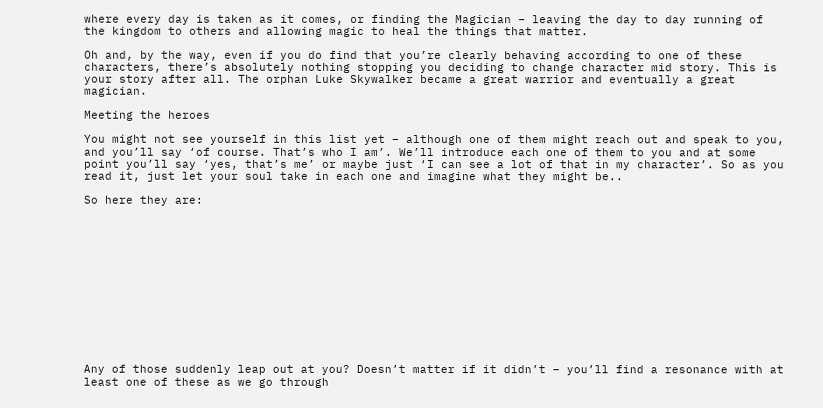where every day is taken as it comes, or finding the Magician – leaving the day to day running of the kingdom to others and allowing magic to heal the things that matter.

Oh and, by the way, even if you do find that you’re clearly behaving according to one of these characters, there’s absolutely nothing stopping you deciding to change character mid story. This is your story after all. The orphan Luke Skywalker became a great warrior and eventually a great magician.

Meeting the heroes

You might not see yourself in this list yet – although one of them might reach out and speak to you, and you’ll say ‘of course. That’s who I am’. We’ll introduce each one of them to you and at some point you’ll say ‘yes, that’s me’ or maybe just ‘I can see a lot of that in my character’. So as you read it, just let your soul take in each one and imagine what they might be..

So here they are:













Any of those suddenly leap out at you? Doesn’t matter if it didn’t – you’ll find a resonance with at least one of these as we go through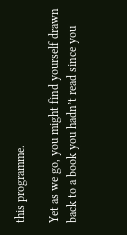this programme.

Yet as we go, you might find yourself drawn back to a book you hadn’t read since you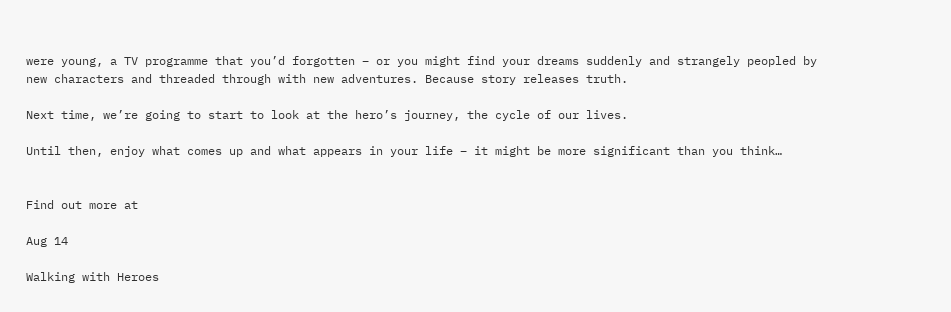were young, a TV programme that you’d forgotten – or you might find your dreams suddenly and strangely peopled by new characters and threaded through with new adventures. Because story releases truth.

Next time, we’re going to start to look at the hero’s journey, the cycle of our lives.

Until then, enjoy what comes up and what appears in your life – it might be more significant than you think…


Find out more at

Aug 14

Walking with Heroes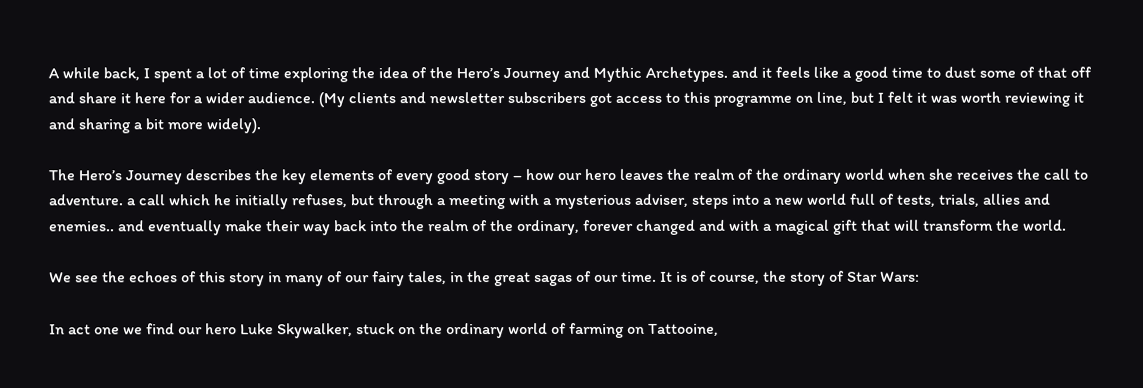A while back, I spent a lot of time exploring the idea of the Hero’s Journey and Mythic Archetypes. and it feels like a good time to dust some of that off and share it here for a wider audience. (My clients and newsletter subscribers got access to this programme on line, but I felt it was worth reviewing it and sharing a bit more widely).

The Hero’s Journey describes the key elements of every good story – how our hero leaves the realm of the ordinary world when she receives the call to adventure. a call which he initially refuses, but through a meeting with a mysterious adviser, steps into a new world full of tests, trials, allies and enemies.. and eventually make their way back into the realm of the ordinary, forever changed and with a magical gift that will transform the world.

We see the echoes of this story in many of our fairy tales, in the great sagas of our time. It is of course, the story of Star Wars:

In act one we find our hero Luke Skywalker, stuck on the ordinary world of farming on Tattooine,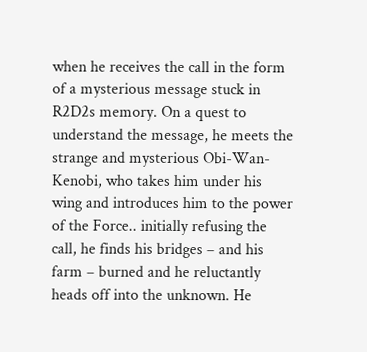when he receives the call in the form of a mysterious message stuck in R2D2s memory. On a quest to understand the message, he meets the strange and mysterious Obi-Wan-Kenobi, who takes him under his wing and introduces him to the power of the Force.. initially refusing the call, he finds his bridges – and his farm – burned and he reluctantly heads off into the unknown. He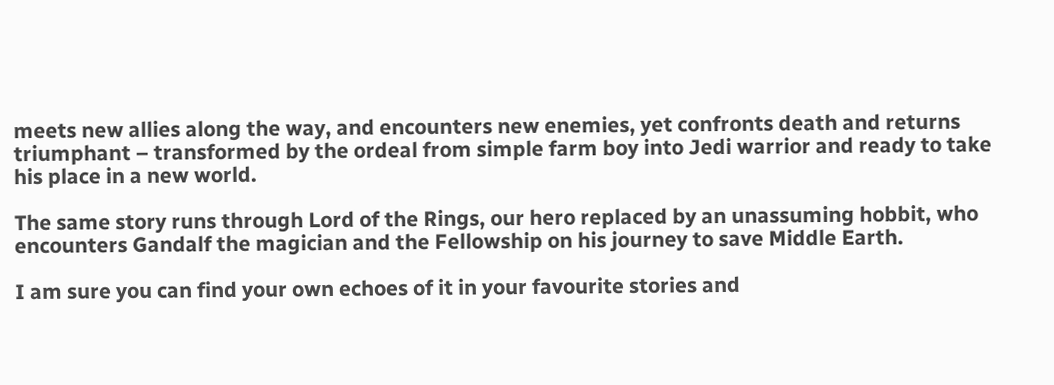meets new allies along the way, and encounters new enemies, yet confronts death and returns triumphant – transformed by the ordeal from simple farm boy into Jedi warrior and ready to take his place in a new world.

The same story runs through Lord of the Rings, our hero replaced by an unassuming hobbit, who encounters Gandalf the magician and the Fellowship on his journey to save Middle Earth.

I am sure you can find your own echoes of it in your favourite stories and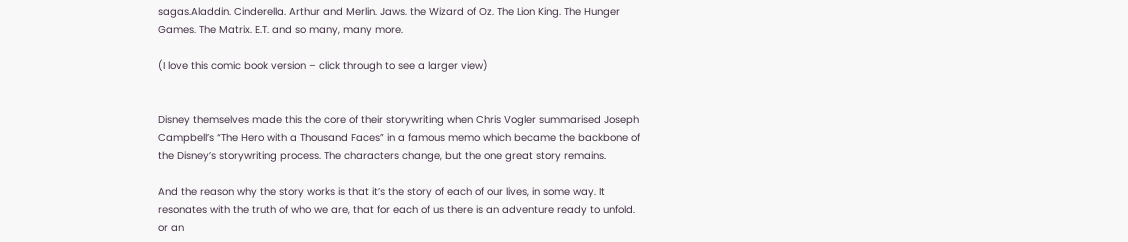sagas.Aladdin. Cinderella. Arthur and Merlin. Jaws. the Wizard of Oz. The Lion King. The Hunger Games. The Matrix. E.T. and so many, many more.

(I love this comic book version – click through to see a larger view)


Disney themselves made this the core of their storywriting when Chris Vogler summarised Joseph Campbell’s “The Hero with a Thousand Faces” in a famous memo which became the backbone of the Disney’s storywriting process. The characters change, but the one great story remains.

And the reason why the story works is that it’s the story of each of our lives, in some way. It resonates with the truth of who we are, that for each of us there is an adventure ready to unfold. or an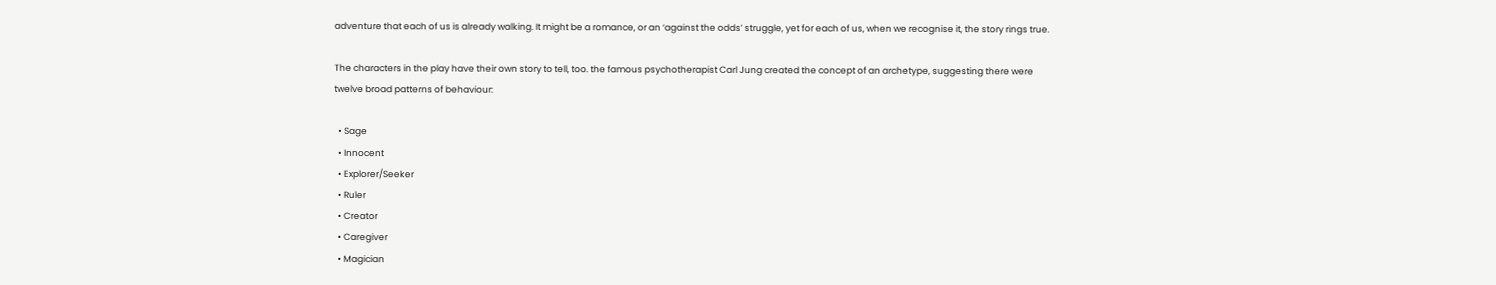adventure that each of us is already walking. It might be a romance, or an ‘against the odds’ struggle, yet for each of us, when we recognise it, the story rings true.

The characters in the play have their own story to tell, too. the famous psychotherapist Carl Jung created the concept of an archetype, suggesting there were twelve broad patterns of behaviour:

  • Sage
  • Innocent
  • Explorer/Seeker
  • Ruler
  • Creator
  • Caregiver
  • Magician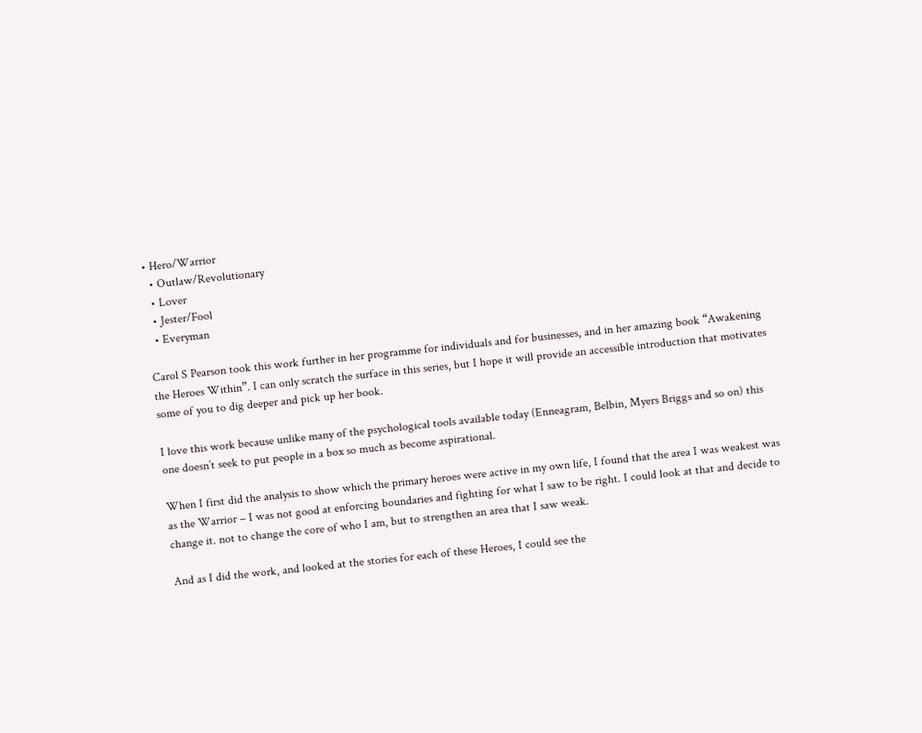• Hero/Warrior
  • Outlaw/Revolutionary
  • Lover
  • Jester/Fool
  • Everyman

Carol S Pearson took this work further in her programme for individuals and for businesses, and in her amazing book “Awakening the Heroes Within”. I can only scratch the surface in this series, but I hope it will provide an accessible introduction that motivates some of you to dig deeper and pick up her book.

I love this work because unlike many of the psychological tools available today (Enneagram, Belbin, Myers Briggs and so on) this one doesn’t seek to put people in a box so much as become aspirational.

When I first did the analysis to show which the primary heroes were active in my own life, I found that the area I was weakest was as the Warrior – I was not good at enforcing boundaries and fighting for what I saw to be right. I could look at that and decide to change it. not to change the core of who I am, but to strengthen an area that I saw weak.

And as I did the work, and looked at the stories for each of these Heroes, I could see the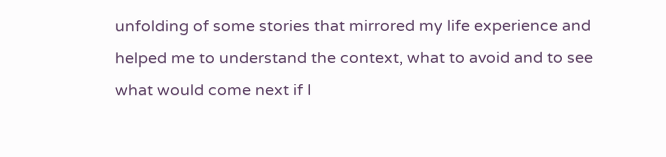unfolding of some stories that mirrored my life experience and helped me to understand the context, what to avoid and to see what would come next if I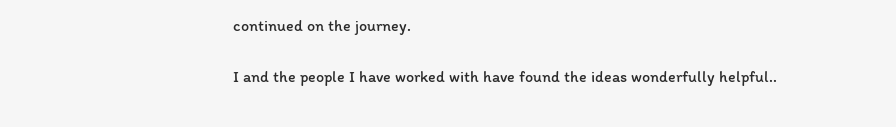continued on the journey.

I and the people I have worked with have found the ideas wonderfully helpful..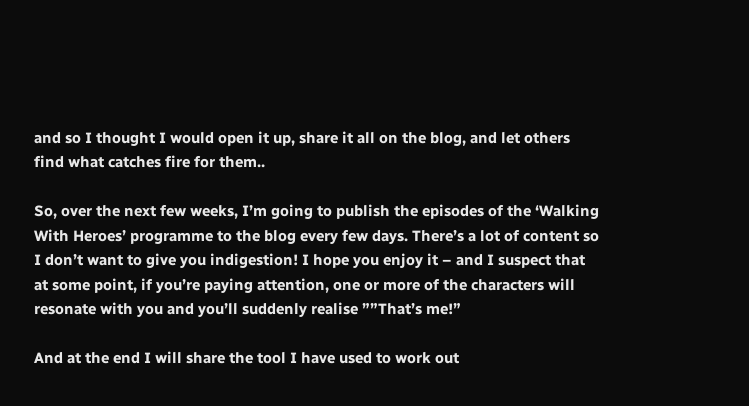and so I thought I would open it up, share it all on the blog, and let others find what catches fire for them..

So, over the next few weeks, I’m going to publish the episodes of the ‘Walking With Heroes’ programme to the blog every few days. There’s a lot of content so I don’t want to give you indigestion! I hope you enjoy it – and I suspect that at some point, if you’re paying attention, one or more of the characters will resonate with you and you’ll suddenly realise ””That’s me!”

And at the end I will share the tool I have used to work out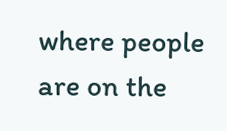where people are on the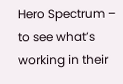Hero Spectrum – to see what’s working in their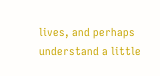lives, and perhaps understand a little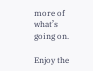more of what’s going on.

Enjoy the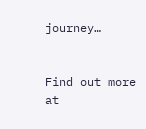journey…


Find out more at